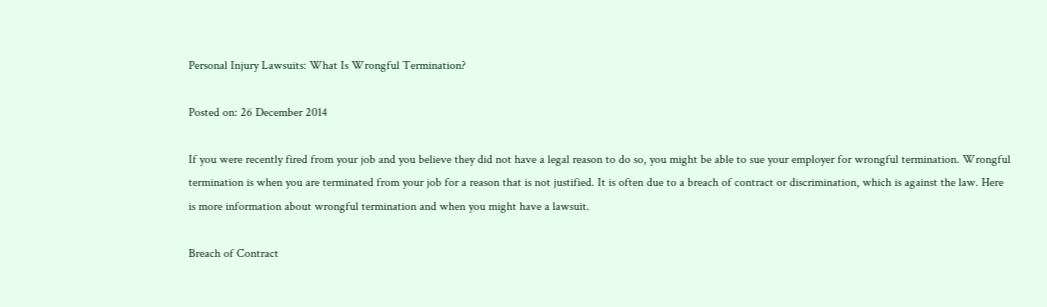Personal Injury Lawsuits: What Is Wrongful Termination?

Posted on: 26 December 2014

If you were recently fired from your job and you believe they did not have a legal reason to do so, you might be able to sue your employer for wrongful termination. Wrongful termination is when you are terminated from your job for a reason that is not justified. It is often due to a breach of contract or discrimination, which is against the law. Here is more information about wrongful termination and when you might have a lawsuit.

Breach of Contract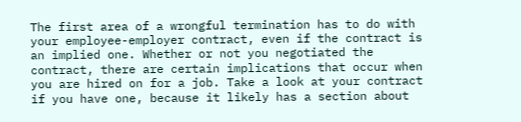The first area of a wrongful termination has to do with your employee-employer contract, even if the contract is an implied one. Whether or not you negotiated the contract, there are certain implications that occur when you are hired on for a job. Take a look at your contract if you have one, because it likely has a section about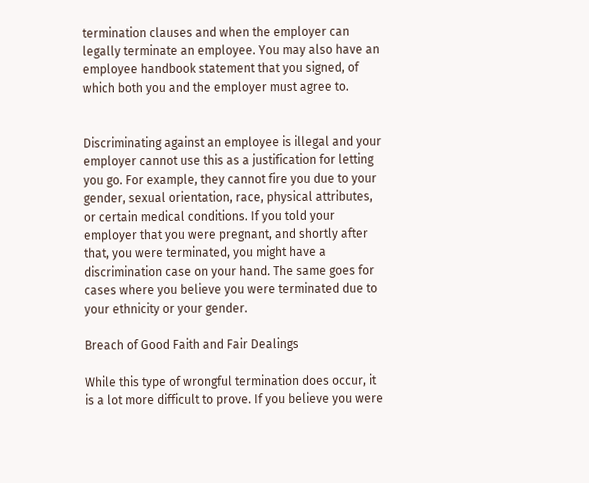termination clauses and when the employer can legally terminate an employee. You may also have an employee handbook statement that you signed, of which both you and the employer must agree to.


Discriminating against an employee is illegal and your employer cannot use this as a justification for letting you go. For example, they cannot fire you due to your gender, sexual orientation, race, physical attributes, or certain medical conditions. If you told your employer that you were pregnant, and shortly after that, you were terminated, you might have a discrimination case on your hand. The same goes for cases where you believe you were terminated due to your ethnicity or your gender.

Breach of Good Faith and Fair Dealings

While this type of wrongful termination does occur, it is a lot more difficult to prove. If you believe you were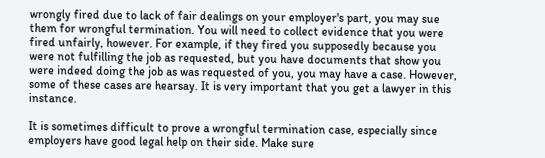wrongly fired due to lack of fair dealings on your employer's part, you may sue them for wrongful termination. You will need to collect evidence that you were fired unfairly, however. For example, if they fired you supposedly because you were not fulfilling the job as requested, but you have documents that show you were indeed doing the job as was requested of you, you may have a case. However, some of these cases are hearsay. It is very important that you get a lawyer in this instance.

It is sometimes difficult to prove a wrongful termination case, especially since employers have good legal help on their side. Make sure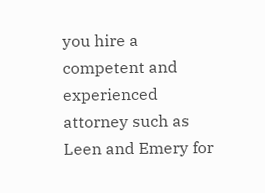you hire a competent and experienced attorney such as Leen and Emery for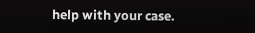help with your case.